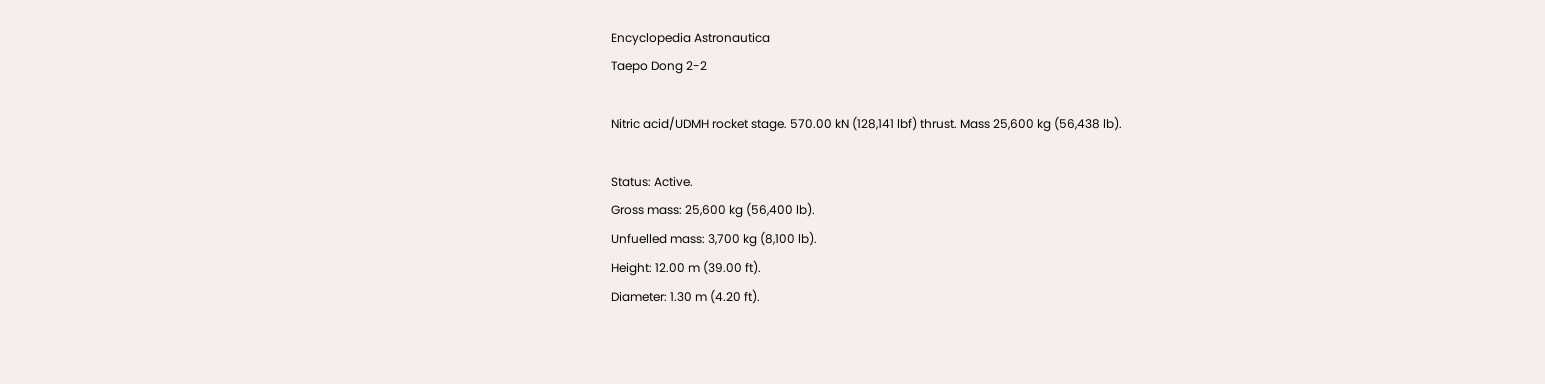Encyclopedia Astronautica
Taepo Dong 2-2

Nitric acid/UDMH rocket stage. 570.00 kN (128,141 lbf) thrust. Mass 25,600 kg (56,438 lb).

Status: Active.
Gross mass: 25,600 kg (56,400 lb).
Unfuelled mass: 3,700 kg (8,100 lb).
Height: 12.00 m (39.00 ft).
Diameter: 1.30 m (4.20 ft).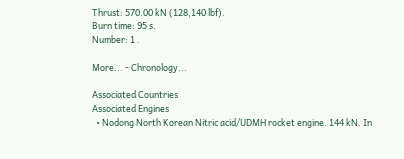Thrust: 570.00 kN (128,140 lbf).
Burn time: 95 s.
Number: 1 .

More... - Chronology...

Associated Countries
Associated Engines
  • Nodong North Korean Nitric acid/UDMH rocket engine. 144 kN. In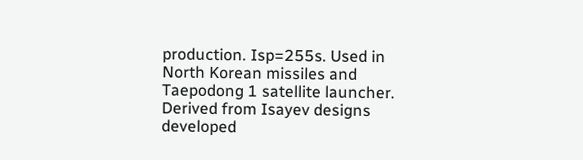production. Isp=255s. Used in North Korean missiles and Taepodong 1 satellite launcher. Derived from Isayev designs developed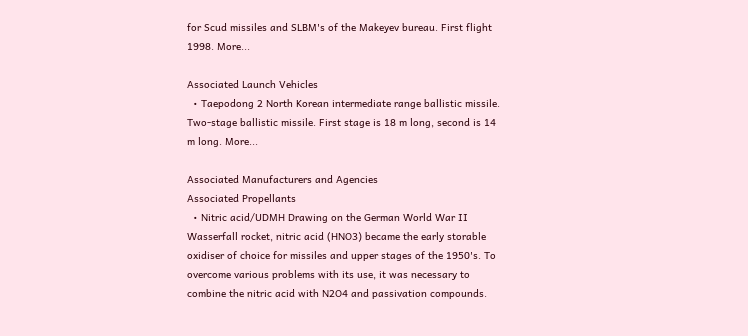for Scud missiles and SLBM's of the Makeyev bureau. First flight 1998. More...

Associated Launch Vehicles
  • Taepodong 2 North Korean intermediate range ballistic missile. Two-stage ballistic missile. First stage is 18 m long, second is 14 m long. More...

Associated Manufacturers and Agencies
Associated Propellants
  • Nitric acid/UDMH Drawing on the German World War II Wasserfall rocket, nitric acid (HNO3) became the early storable oxidiser of choice for missiles and upper stages of the 1950's. To overcome various problems with its use, it was necessary to combine the nitric acid with N2O4 and passivation compounds.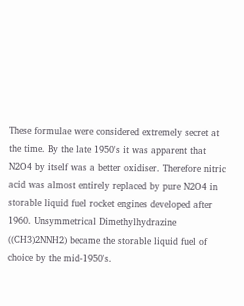These formulae were considered extremely secret at the time. By the late 1950's it was apparent that N2O4 by itself was a better oxidiser. Therefore nitric acid was almost entirely replaced by pure N2O4 in storable liquid fuel rocket engines developed after 1960. Unsymmetrical Dimethylhydrazine ((CH3)2NNH2) became the storable liquid fuel of choice by the mid-1950's.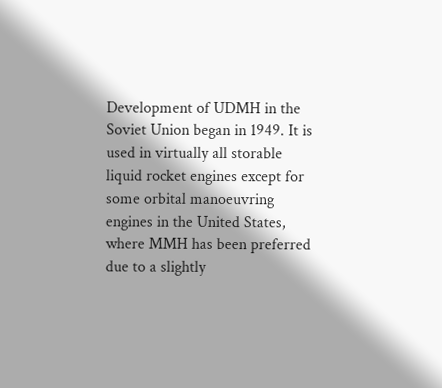Development of UDMH in the Soviet Union began in 1949. It is used in virtually all storable liquid rocket engines except for some orbital manoeuvring engines in the United States, where MMH has been preferred due to a slightly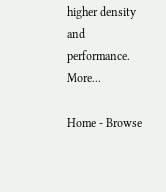higher density and performance. More...

Home - Browse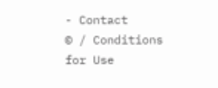- Contact
© / Conditions for Use